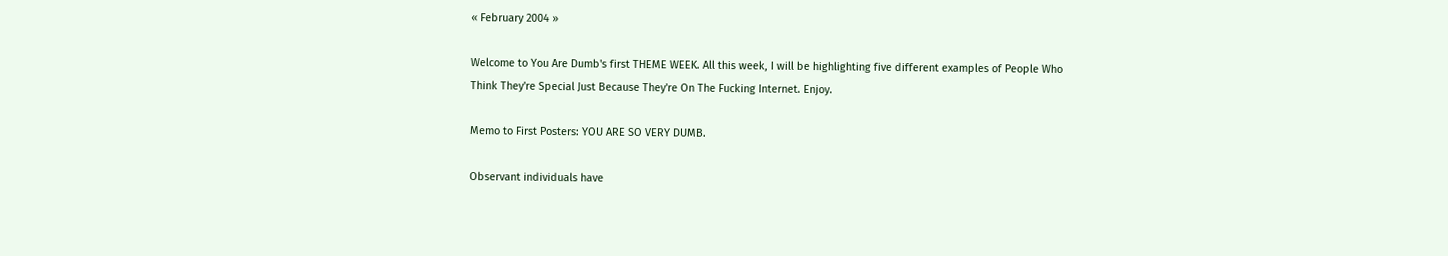« February 2004 »

Welcome to You Are Dumb's first THEME WEEK. All this week, I will be highlighting five different examples of People Who Think They're Special Just Because They're On The Fucking Internet. Enjoy.

Memo to First Posters: YOU ARE SO VERY DUMB.

Observant individuals have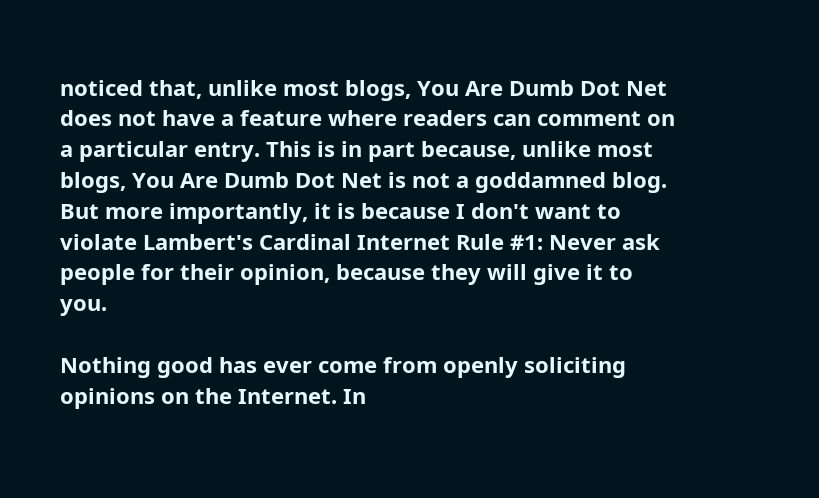noticed that, unlike most blogs, You Are Dumb Dot Net does not have a feature where readers can comment on a particular entry. This is in part because, unlike most blogs, You Are Dumb Dot Net is not a goddamned blog. But more importantly, it is because I don't want to violate Lambert's Cardinal Internet Rule #1: Never ask people for their opinion, because they will give it to you.

Nothing good has ever come from openly soliciting opinions on the Internet. In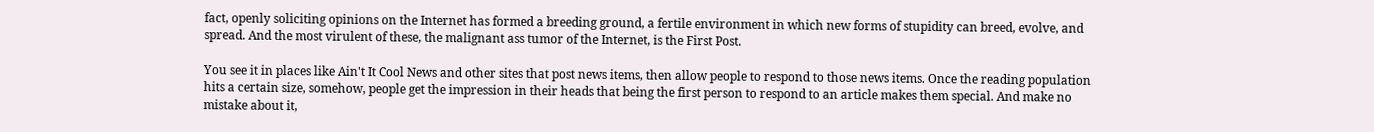fact, openly soliciting opinions on the Internet has formed a breeding ground, a fertile environment in which new forms of stupidity can breed, evolve, and spread. And the most virulent of these, the malignant ass tumor of the Internet, is the First Post.

You see it in places like Ain't It Cool News and other sites that post news items, then allow people to respond to those news items. Once the reading population hits a certain size, somehow, people get the impression in their heads that being the first person to respond to an article makes them special. And make no mistake about it,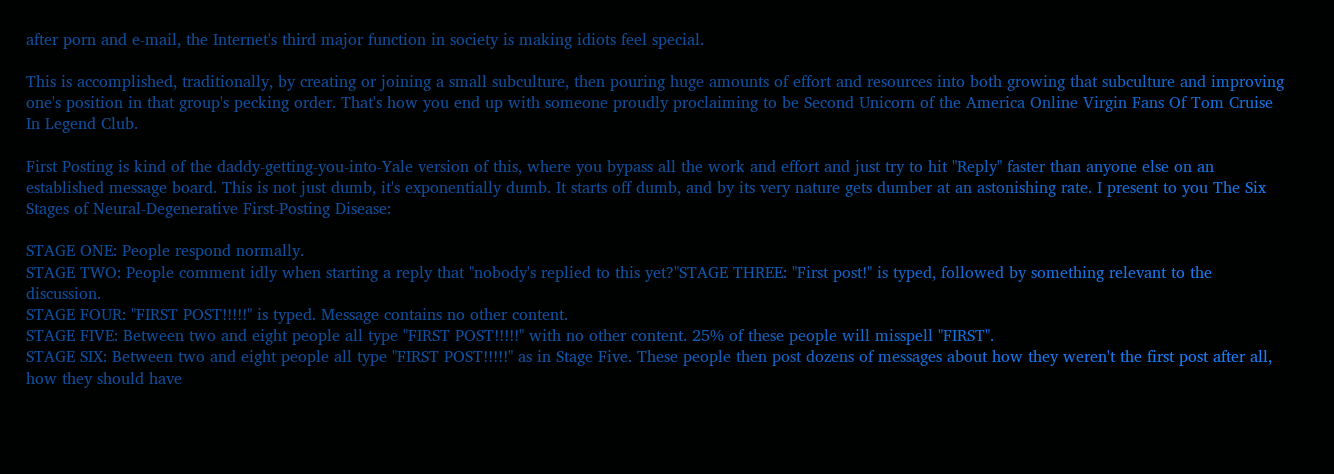after porn and e-mail, the Internet's third major function in society is making idiots feel special.

This is accomplished, traditionally, by creating or joining a small subculture, then pouring huge amounts of effort and resources into both growing that subculture and improving one's position in that group's pecking order. That's how you end up with someone proudly proclaiming to be Second Unicorn of the America Online Virgin Fans Of Tom Cruise In Legend Club.

First Posting is kind of the daddy-getting-you-into-Yale version of this, where you bypass all the work and effort and just try to hit "Reply" faster than anyone else on an established message board. This is not just dumb, it's exponentially dumb. It starts off dumb, and by its very nature gets dumber at an astonishing rate. I present to you The Six Stages of Neural-Degenerative First-Posting Disease:

STAGE ONE: People respond normally.
STAGE TWO: People comment idly when starting a reply that "nobody's replied to this yet?"STAGE THREE: "First post!" is typed, followed by something relevant to the discussion.
STAGE FOUR: "FIRST POST!!!!!" is typed. Message contains no other content.
STAGE FIVE: Between two and eight people all type "FIRST POST!!!!!" with no other content. 25% of these people will misspell "FIRST".
STAGE SIX: Between two and eight people all type "FIRST POST!!!!!" as in Stage Five. These people then post dozens of messages about how they weren't the first post after all, how they should have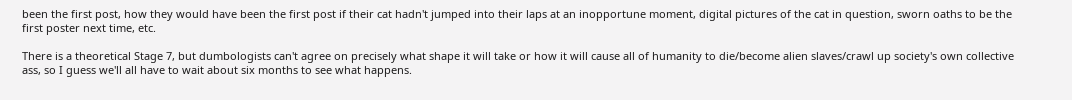been the first post, how they would have been the first post if their cat hadn't jumped into their laps at an inopportune moment, digital pictures of the cat in question, sworn oaths to be the first poster next time, etc.

There is a theoretical Stage 7, but dumbologists can't agree on precisely what shape it will take or how it will cause all of humanity to die/become alien slaves/crawl up society's own collective ass, so I guess we'll all have to wait about six months to see what happens.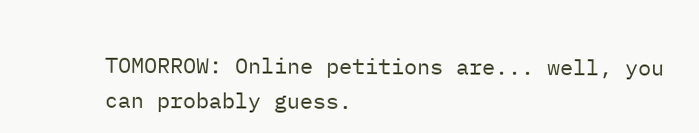TOMORROW: Online petitions are... well, you can probably guess.